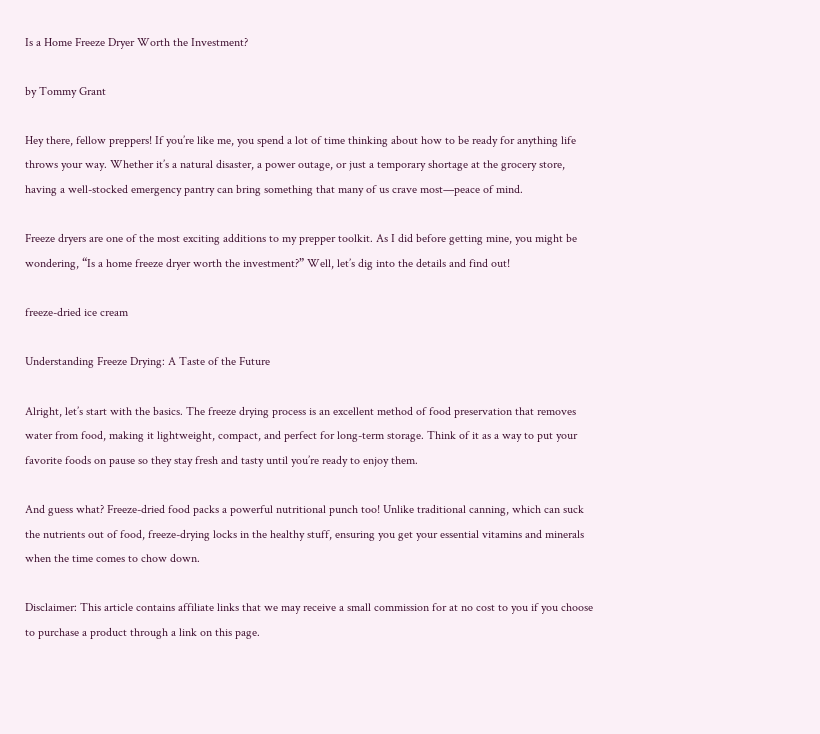Is a Home Freeze Dryer Worth the Investment?

by Tommy Grant

Hey there, fellow preppers! If you’re like me, you spend a lot of time thinking about how to be ready for anything life throws your way. Whether it’s a natural disaster, a power outage, or just a temporary shortage at the grocery store, having a well-stocked emergency pantry can bring something that many of us crave most—peace of mind.

Freeze dryers are one of the most exciting additions to my prepper toolkit. As I did before getting mine, you might be wondering, “Is a home freeze dryer worth the investment?” Well, let’s dig into the details and find out!

freeze-dried ice cream

Understanding Freeze Drying: A Taste of the Future

Alright, let’s start with the basics. The freeze drying process is an excellent method of food preservation that removes water from food, making it lightweight, compact, and perfect for long-term storage. Think of it as a way to put your favorite foods on pause so they stay fresh and tasty until you’re ready to enjoy them.

And guess what? Freeze-dried food packs a powerful nutritional punch too! Unlike traditional canning, which can suck the nutrients out of food, freeze-drying locks in the healthy stuff, ensuring you get your essential vitamins and minerals when the time comes to chow down.

Disclaimer: This article contains affiliate links that we may receive a small commission for at no cost to you if you choose to purchase a product through a link on this page.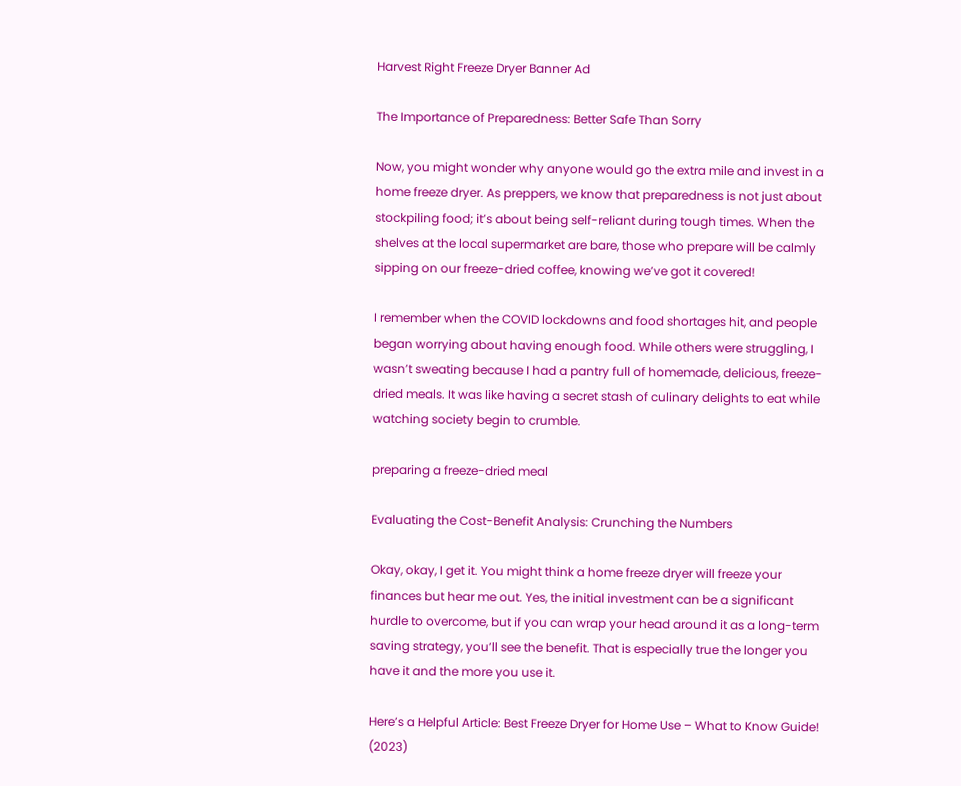Harvest Right Freeze Dryer Banner Ad

The Importance of Preparedness: Better Safe Than Sorry

Now, you might wonder why anyone would go the extra mile and invest in a home freeze dryer. As preppers, we know that preparedness is not just about stockpiling food; it’s about being self-reliant during tough times. When the shelves at the local supermarket are bare, those who prepare will be calmly sipping on our freeze-dried coffee, knowing we’ve got it covered!

I remember when the COVID lockdowns and food shortages hit, and people began worrying about having enough food. While others were struggling, I wasn’t sweating because I had a pantry full of homemade, delicious, freeze-dried meals. It was like having a secret stash of culinary delights to eat while watching society begin to crumble.

preparing a freeze-dried meal

Evaluating the Cost-Benefit Analysis: Crunching the Numbers

Okay, okay, I get it. You might think a home freeze dryer will freeze your finances but hear me out. Yes, the initial investment can be a significant hurdle to overcome, but if you can wrap your head around it as a long-term saving strategy, you’ll see the benefit. That is especially true the longer you have it and the more you use it.

Here’s a Helpful Article: Best Freeze Dryer for Home Use – What to Know Guide! (2023)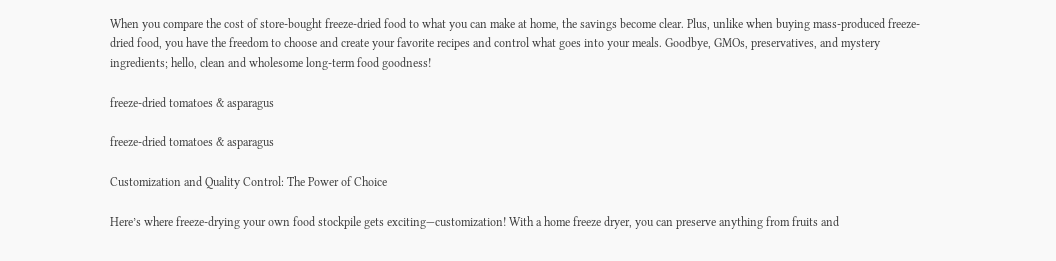When you compare the cost of store-bought freeze-dried food to what you can make at home, the savings become clear. Plus, unlike when buying mass-produced freeze-dried food, you have the freedom to choose and create your favorite recipes and control what goes into your meals. Goodbye, GMOs, preservatives, and mystery ingredients; hello, clean and wholesome long-term food goodness!

freeze-dried tomatoes & asparagus

freeze-dried tomatoes & asparagus

Customization and Quality Control: The Power of Choice

Here’s where freeze-drying your own food stockpile gets exciting—customization! With a home freeze dryer, you can preserve anything from fruits and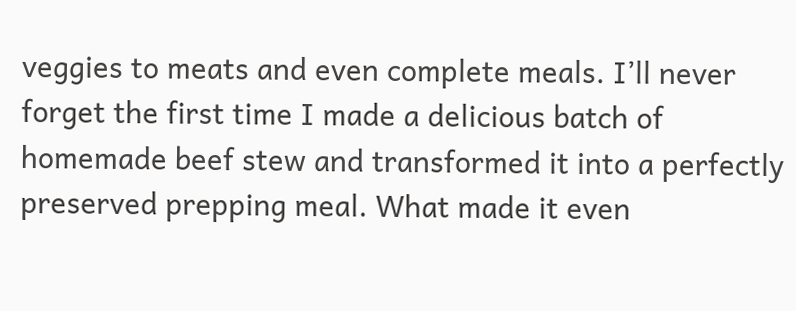veggies to meats and even complete meals. I’ll never forget the first time I made a delicious batch of homemade beef stew and transformed it into a perfectly preserved prepping meal. What made it even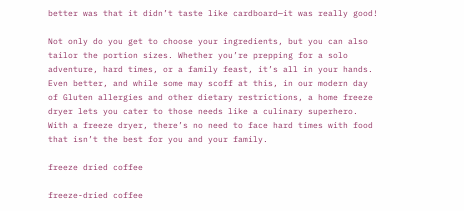better was that it didn’t taste like cardboard—it was really good!

Not only do you get to choose your ingredients, but you can also tailor the portion sizes. Whether you’re prepping for a solo adventure, hard times, or a family feast, it’s all in your hands. Even better, and while some may scoff at this, in our modern day of Gluten allergies and other dietary restrictions, a home freeze dryer lets you cater to those needs like a culinary superhero. With a freeze dryer, there’s no need to face hard times with food that isn’t the best for you and your family.

freeze dried coffee

freeze-dried coffee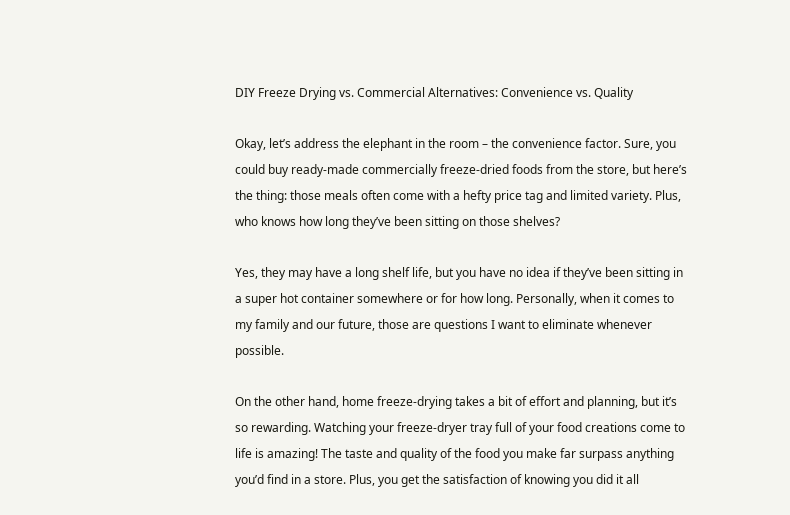DIY Freeze Drying vs. Commercial Alternatives: Convenience vs. Quality

Okay, let’s address the elephant in the room – the convenience factor. Sure, you could buy ready-made commercially freeze-dried foods from the store, but here’s the thing: those meals often come with a hefty price tag and limited variety. Plus, who knows how long they’ve been sitting on those shelves?

Yes, they may have a long shelf life, but you have no idea if they’ve been sitting in a super hot container somewhere or for how long. Personally, when it comes to my family and our future, those are questions I want to eliminate whenever possible.

On the other hand, home freeze-drying takes a bit of effort and planning, but it’s so rewarding. Watching your freeze-dryer tray full of your food creations come to life is amazing! The taste and quality of the food you make far surpass anything you’d find in a store. Plus, you get the satisfaction of knowing you did it all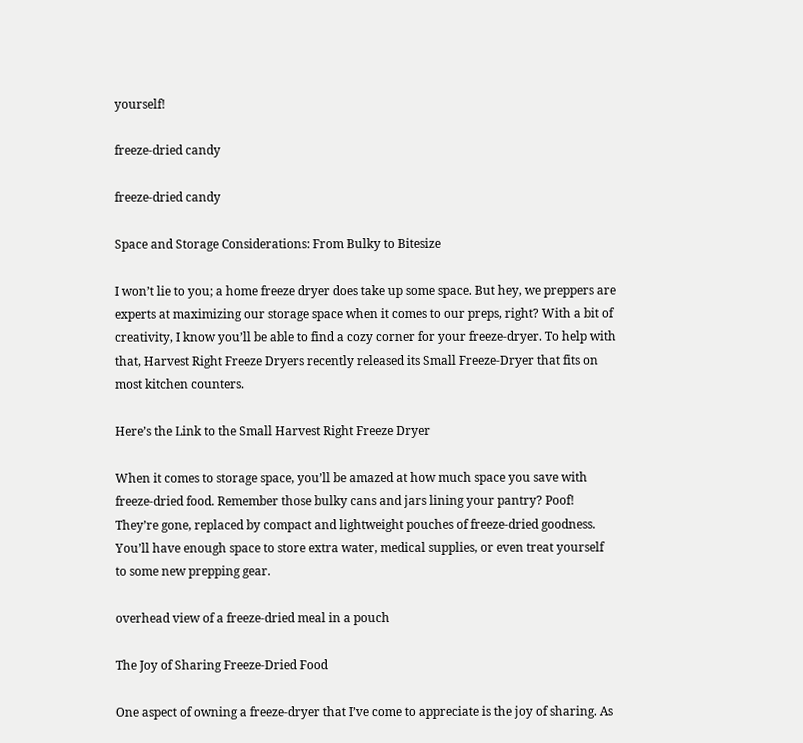yourself!

freeze-dried candy

freeze-dried candy

Space and Storage Considerations: From Bulky to Bitesize

I won’t lie to you; a home freeze dryer does take up some space. But hey, we preppers are experts at maximizing our storage space when it comes to our preps, right? With a bit of creativity, I know you’ll be able to find a cozy corner for your freeze-dryer. To help with that, Harvest Right Freeze Dryers recently released its Small Freeze-Dryer that fits on most kitchen counters.

Here’s the Link to the Small Harvest Right Freeze Dryer

When it comes to storage space, you’ll be amazed at how much space you save with freeze-dried food. Remember those bulky cans and jars lining your pantry? Poof! They’re gone, replaced by compact and lightweight pouches of freeze-dried goodness. You’ll have enough space to store extra water, medical supplies, or even treat yourself to some new prepping gear.

overhead view of a freeze-dried meal in a pouch

The Joy of Sharing Freeze-Dried Food

One aspect of owning a freeze-dryer that I’ve come to appreciate is the joy of sharing. As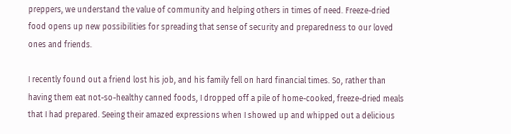preppers, we understand the value of community and helping others in times of need. Freeze-dried food opens up new possibilities for spreading that sense of security and preparedness to our loved ones and friends.

I recently found out a friend lost his job, and his family fell on hard financial times. So, rather than having them eat not-so-healthy canned foods, I dropped off a pile of home-cooked, freeze-dried meals that I had prepared. Seeing their amazed expressions when I showed up and whipped out a delicious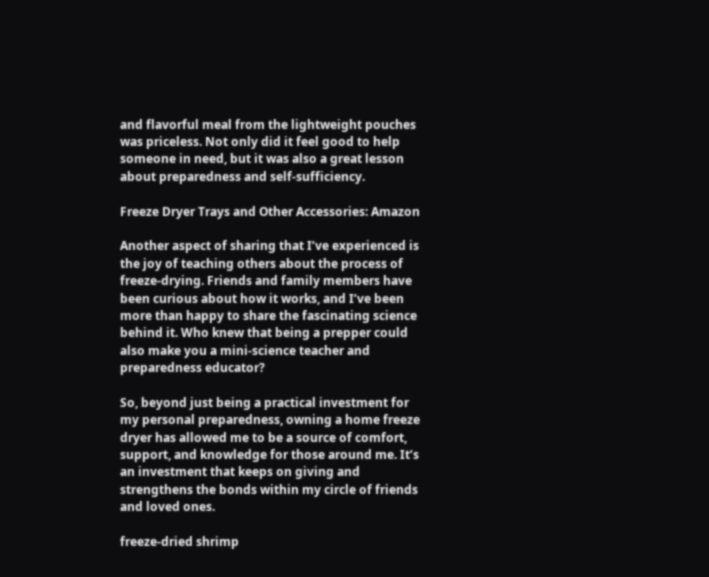and flavorful meal from the lightweight pouches was priceless. Not only did it feel good to help someone in need, but it was also a great lesson about preparedness and self-sufficiency.

Freeze Dryer Trays and Other Accessories: Amazon

Another aspect of sharing that I’ve experienced is the joy of teaching others about the process of freeze-drying. Friends and family members have been curious about how it works, and I’ve been more than happy to share the fascinating science behind it. Who knew that being a prepper could also make you a mini-science teacher and preparedness educator?

So, beyond just being a practical investment for my personal preparedness, owning a home freeze dryer has allowed me to be a source of comfort, support, and knowledge for those around me. It’s an investment that keeps on giving and strengthens the bonds within my circle of friends and loved ones.

freeze-dried shrimp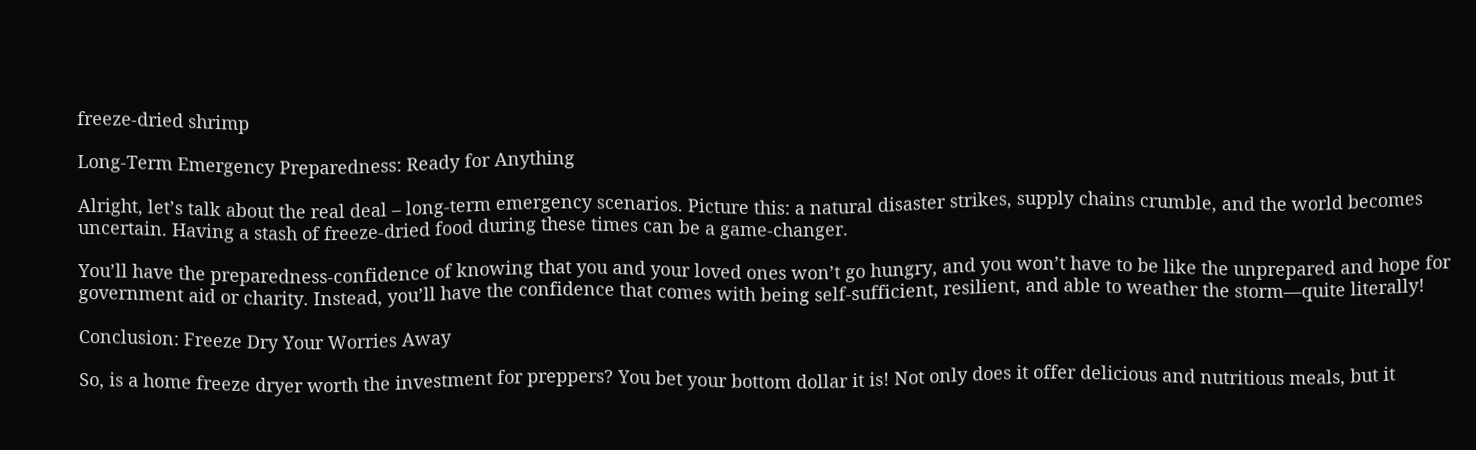freeze-dried shrimp

Long-Term Emergency Preparedness: Ready for Anything

Alright, let’s talk about the real deal – long-term emergency scenarios. Picture this: a natural disaster strikes, supply chains crumble, and the world becomes uncertain. Having a stash of freeze-dried food during these times can be a game-changer.

You’ll have the preparedness-confidence of knowing that you and your loved ones won’t go hungry, and you won’t have to be like the unprepared and hope for government aid or charity. Instead, you’ll have the confidence that comes with being self-sufficient, resilient, and able to weather the storm—quite literally!

Conclusion: Freeze Dry Your Worries Away

So, is a home freeze dryer worth the investment for preppers? You bet your bottom dollar it is! Not only does it offer delicious and nutritious meals, but it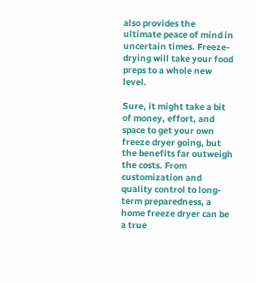also provides the ultimate peace of mind in uncertain times. Freeze-drying will take your food preps to a whole new level.

Sure, it might take a bit of money, effort, and space to get your own freeze dryer going, but the benefits far outweigh the costs. From customization and quality control to long-term preparedness, a home freeze dryer can be a true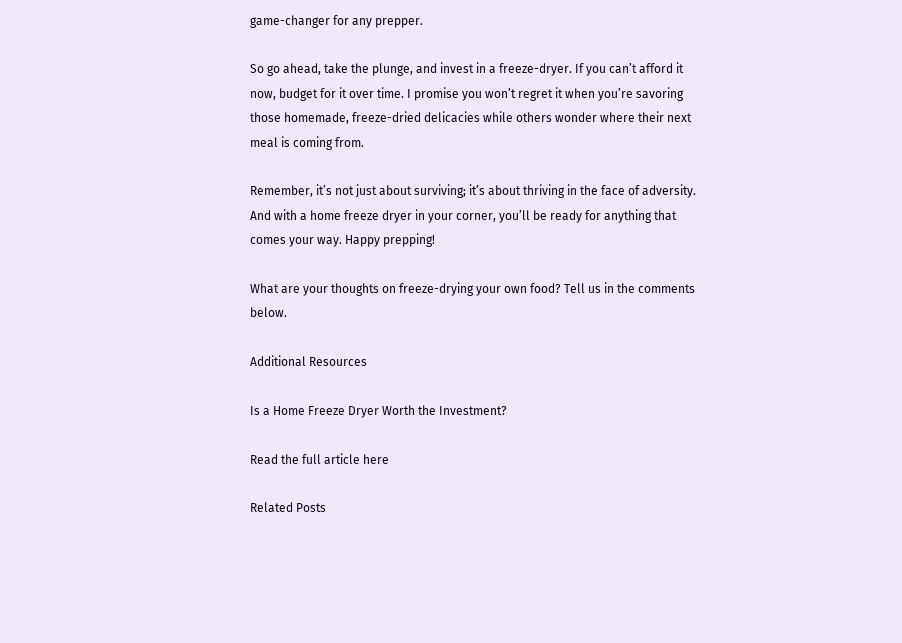game-changer for any prepper.

So go ahead, take the plunge, and invest in a freeze-dryer. If you can’t afford it now, budget for it over time. I promise you won’t regret it when you’re savoring those homemade, freeze-dried delicacies while others wonder where their next meal is coming from.

Remember, it’s not just about surviving; it’s about thriving in the face of adversity. And with a home freeze dryer in your corner, you’ll be ready for anything that comes your way. Happy prepping!

What are your thoughts on freeze-drying your own food? Tell us in the comments below.

Additional Resources

Is a Home Freeze Dryer Worth the Investment?

Read the full article here

Related Posts